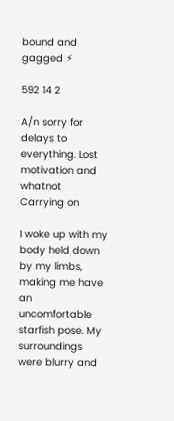bound and gagged ⚡

592 14 2

A/n sorry for delays to everything. Lost motivation and whatnot
Carrying on

I woke up with my body held down by my limbs, making me have an uncomfortable starfish pose. My surroundings were blurry and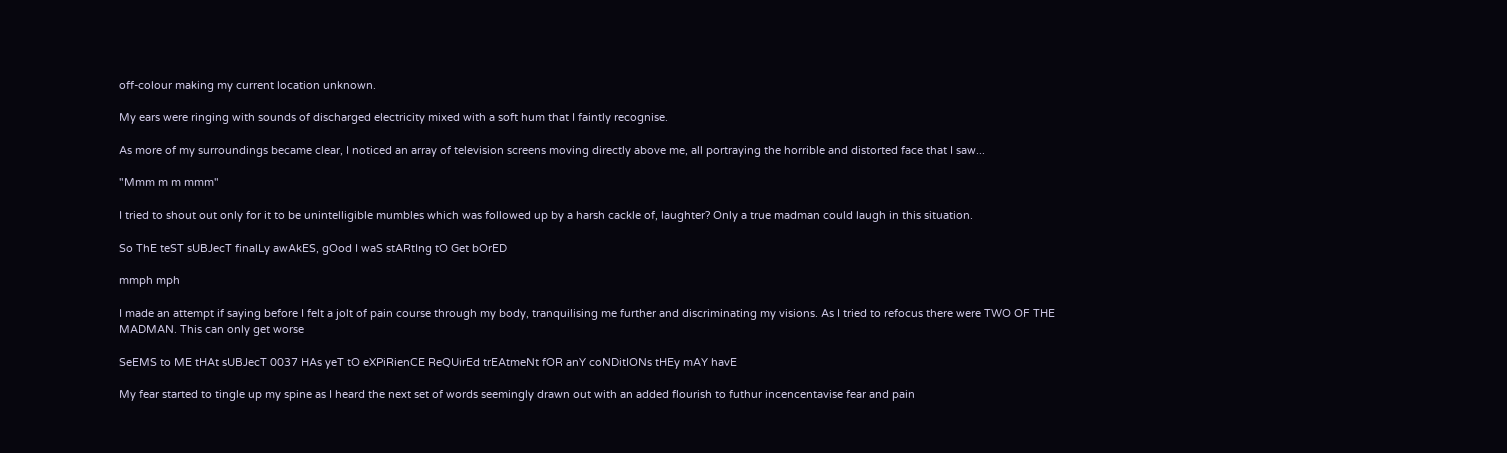off-colour making my current location unknown.

My ears were ringing with sounds of discharged electricity mixed with a soft hum that I faintly recognise.

As more of my surroundings became clear, I noticed an array of television screens moving directly above me, all portraying the horrible and distorted face that I saw...

"Mmm m m mmm"

I tried to shout out only for it to be unintelligible mumbles which was followed up by a harsh cackle of, laughter? Only a true madman could laugh in this situation.

So ThE teST sUBJecT finalLy awAkES, gOod I waS stARtIng tO Get bOrED

mmph mph

I made an attempt if saying before I felt a jolt of pain course through my body, tranquilising me further and discriminating my visions. As I tried to refocus there were TWO OF THE MADMAN. This can only get worse

SeEMS to ME tHAt sUBJecT 0037 HAs yeT tO eXPiRienCE ReQUirEd trEAtmeNt fOR anY coNDitIONs tHEy mAY havE

My fear started to tingle up my spine as I heard the next set of words seemingly drawn out with an added flourish to futhur incencentavise fear and pain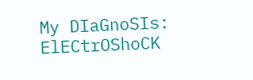My DIaGnoSIs: ElECtrOShoCK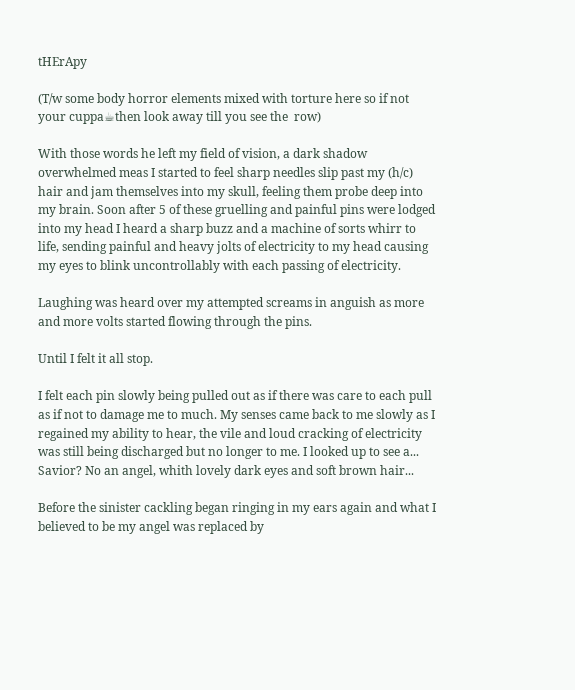tHErApy

(T/w some body horror elements mixed with torture here so if not your cuppa☕then look away till you see the  row)

With those words he left my field of vision, a dark shadow overwhelmed meas I started to feel sharp needles slip past my (h/c) hair and jam themselves into my skull, feeling them probe deep into my brain. Soon after 5 of these gruelling and painful pins were lodged into my head I heard a sharp buzz and a machine of sorts whirr to life, sending painful and heavy jolts of electricity to my head causing my eyes to blink uncontrollably with each passing of electricity.

Laughing was heard over my attempted screams in anguish as more and more volts started flowing through the pins.

Until I felt it all stop.

I felt each pin slowly being pulled out as if there was care to each pull as if not to damage me to much. My senses came back to me slowly as I regained my ability to hear, the vile and loud cracking of electricity was still being discharged but no longer to me. I looked up to see a... Savior? No an angel, whith lovely dark eyes and soft brown hair...

Before the sinister cackling began ringing in my ears again and what I believed to be my angel was replaced by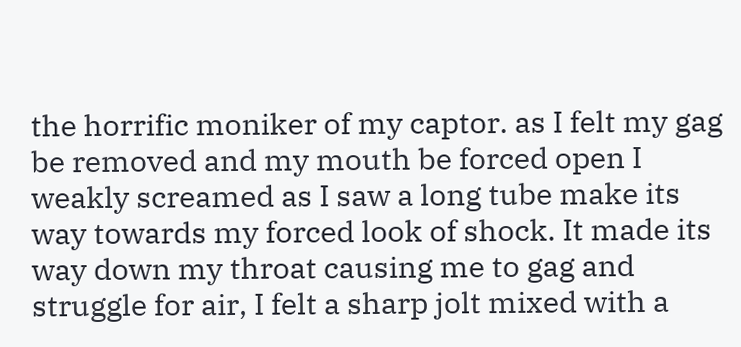the horrific moniker of my captor. as I felt my gag be removed and my mouth be forced open I weakly screamed as I saw a long tube make its way towards my forced look of shock. It made its way down my throat causing me to gag and struggle for air, I felt a sharp jolt mixed with a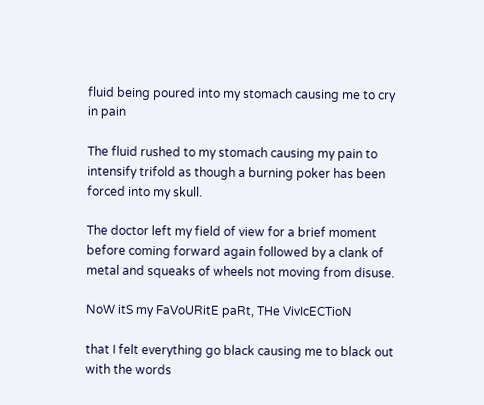fluid being poured into my stomach causing me to cry in pain

The fluid rushed to my stomach causing my pain to intensify trifold as though a burning poker has been forced into my skull.

The doctor left my field of view for a brief moment before coming forward again followed by a clank of metal and squeaks of wheels not moving from disuse.

NoW itS my FaVoURitE paRt, THe VivIcECTioN

that I felt everything go black causing me to black out with the words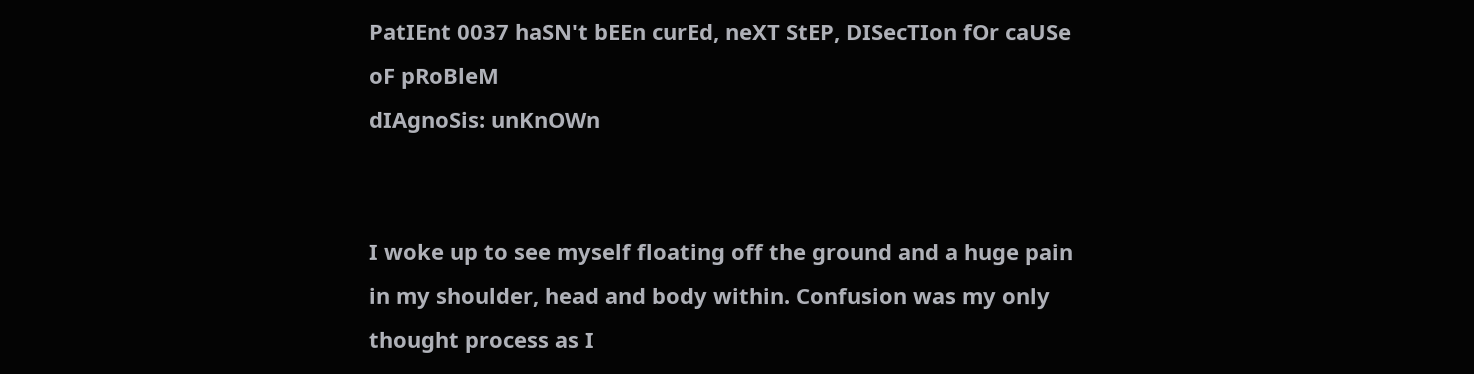PatIEnt 0037 haSN't bEEn curEd, neXT StEP, DISecTIon fOr caUSe oF pRoBleM
dIAgnoSis: unKnOWn


I woke up to see myself floating off the ground and a huge pain in my shoulder, head and body within. Confusion was my only thought process as I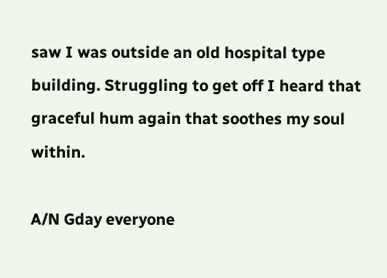saw I was outside an old hospital type building. Struggling to get off I heard that graceful hum again that soothes my soul within.

A/N Gday everyone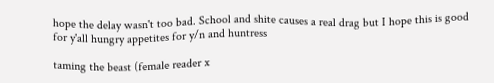hope the delay wasn't too bad. School and shite causes a real drag but I hope this is good for y'all hungry appetites for y/n and huntress

taming the beast (female reader x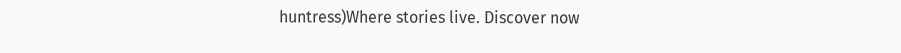huntress)Where stories live. Discover now